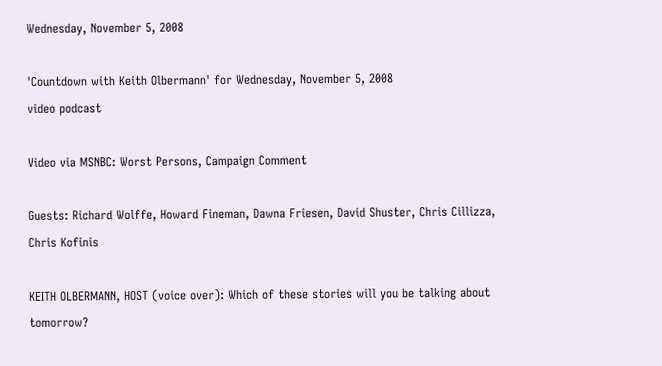Wednesday, November 5, 2008

'Countdown with Keith Olbermann' for Wednesday, November 5, 2008
video podcast

Video via MSNBC: Worst Persons, Campaign Comment

Guests: Richard Wolffe, Howard Fineman, Dawna Friesen, David Shuster, Chris Cillizza, Chris Kofinis

KEITH OLBERMANN, HOST (voice over): Which of these stories will you be talking about tomorrow?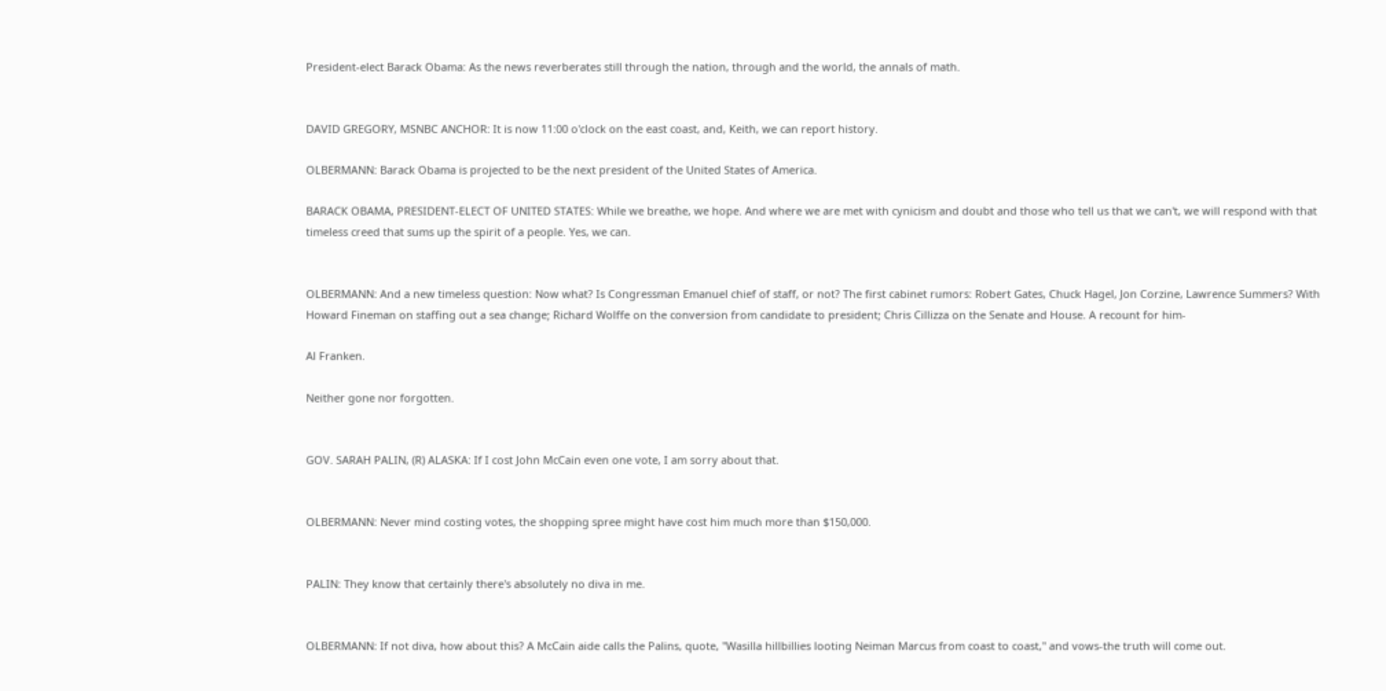President-elect Barack Obama: As the news reverberates still through the nation, through and the world, the annals of math.


DAVID GREGORY, MSNBC ANCHOR: It is now 11:00 o'clock on the east coast, and, Keith, we can report history.

OLBERMANN: Barack Obama is projected to be the next president of the United States of America.

BARACK OBAMA, PRESIDENT-ELECT OF UNITED STATES: While we breathe, we hope. And where we are met with cynicism and doubt and those who tell us that we can't, we will respond with that timeless creed that sums up the spirit of a people. Yes, we can.


OLBERMANN: And a new timeless question: Now what? Is Congressman Emanuel chief of staff, or not? The first cabinet rumors: Robert Gates, Chuck Hagel, Jon Corzine, Lawrence Summers? With Howard Fineman on staffing out a sea change; Richard Wolffe on the conversion from candidate to president; Chris Cillizza on the Senate and House. A recount for him-

Al Franken.

Neither gone nor forgotten.


GOV. SARAH PALIN, (R) ALASKA: If I cost John McCain even one vote, I am sorry about that.


OLBERMANN: Never mind costing votes, the shopping spree might have cost him much more than $150,000.


PALIN: They know that certainly there's absolutely no diva in me.


OLBERMANN: If not diva, how about this? A McCain aide calls the Palins, quote, "Wasilla hillbillies looting Neiman Marcus from coast to coast," and vows-the truth will come out.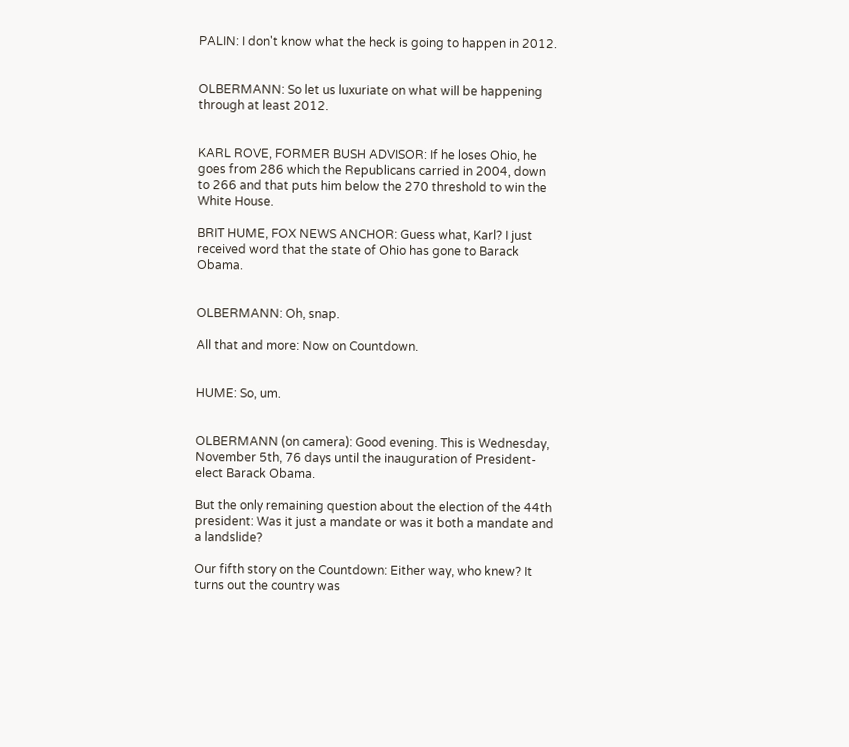PALIN: I don't know what the heck is going to happen in 2012.


OLBERMANN: So let us luxuriate on what will be happening through at least 2012.


KARL ROVE, FORMER BUSH ADVISOR: If he loses Ohio, he goes from 286 which the Republicans carried in 2004, down to 266 and that puts him below the 270 threshold to win the White House.

BRIT HUME, FOX NEWS ANCHOR: Guess what, Karl? I just received word that the state of Ohio has gone to Barack Obama.


OLBERMANN: Oh, snap.

All that and more: Now on Countdown.


HUME: So, um.


OLBERMANN (on camera): Good evening. This is Wednesday, November 5th, 76 days until the inauguration of President-elect Barack Obama.

But the only remaining question about the election of the 44th president: Was it just a mandate or was it both a mandate and a landslide?

Our fifth story on the Countdown: Either way, who knew? It turns out the country was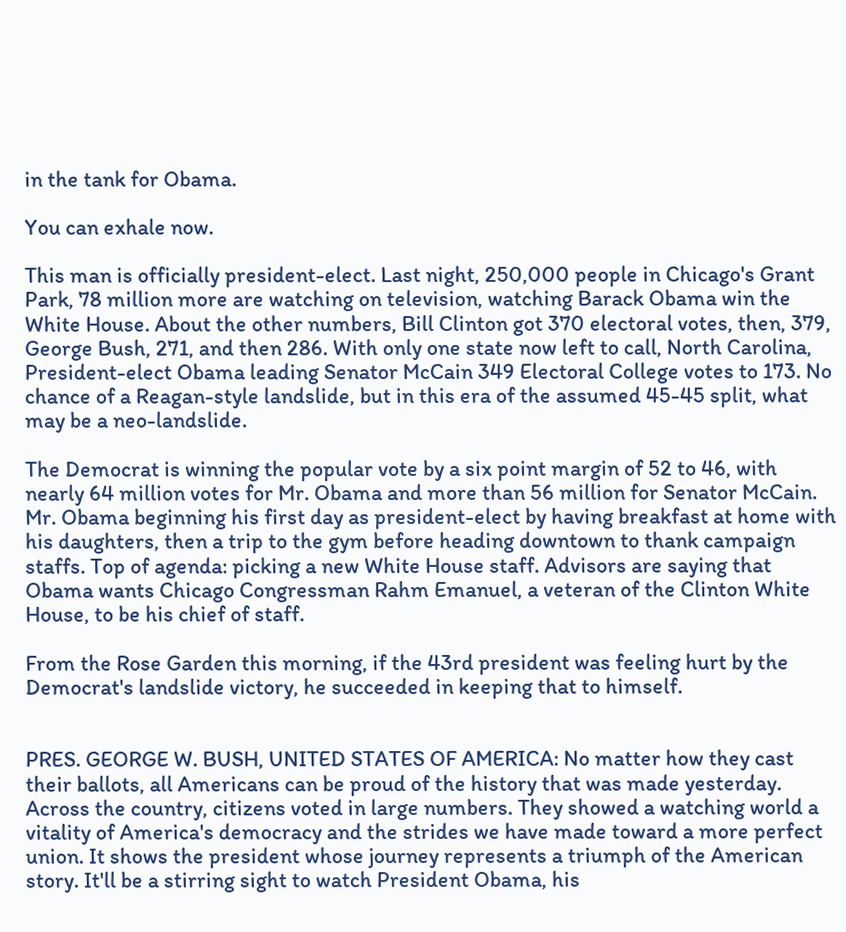in the tank for Obama.

You can exhale now.

This man is officially president-elect. Last night, 250,000 people in Chicago's Grant Park, 78 million more are watching on television, watching Barack Obama win the White House. About the other numbers, Bill Clinton got 370 electoral votes, then, 379, George Bush, 271, and then 286. With only one state now left to call, North Carolina, President-elect Obama leading Senator McCain 349 Electoral College votes to 173. No chance of a Reagan-style landslide, but in this era of the assumed 45-45 split, what may be a neo-landslide.

The Democrat is winning the popular vote by a six point margin of 52 to 46, with nearly 64 million votes for Mr. Obama and more than 56 million for Senator McCain. Mr. Obama beginning his first day as president-elect by having breakfast at home with his daughters, then a trip to the gym before heading downtown to thank campaign staffs. Top of agenda: picking a new White House staff. Advisors are saying that Obama wants Chicago Congressman Rahm Emanuel, a veteran of the Clinton White House, to be his chief of staff.

From the Rose Garden this morning, if the 43rd president was feeling hurt by the Democrat's landslide victory, he succeeded in keeping that to himself.


PRES. GEORGE W. BUSH, UNITED STATES OF AMERICA: No matter how they cast their ballots, all Americans can be proud of the history that was made yesterday. Across the country, citizens voted in large numbers. They showed a watching world a vitality of America's democracy and the strides we have made toward a more perfect union. It shows the president whose journey represents a triumph of the American story. It'll be a stirring sight to watch President Obama, his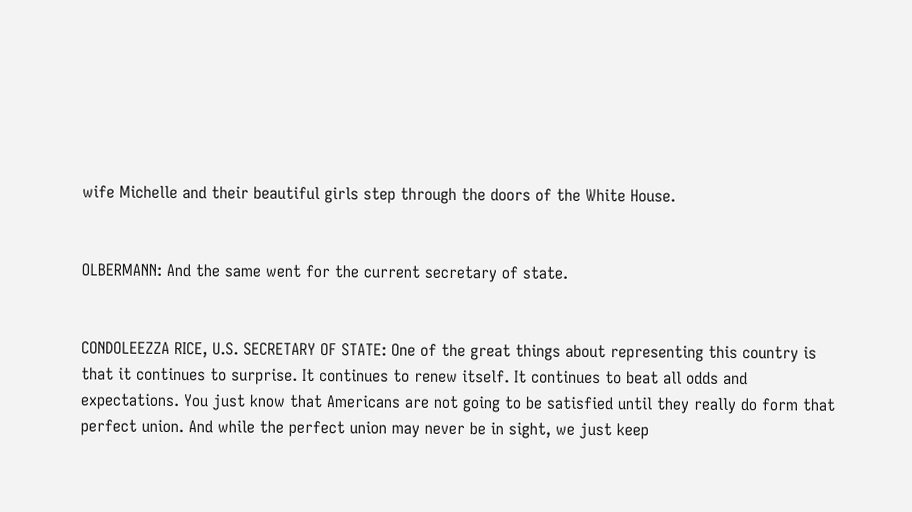wife Michelle and their beautiful girls step through the doors of the White House.


OLBERMANN: And the same went for the current secretary of state.


CONDOLEEZZA RICE, U.S. SECRETARY OF STATE: One of the great things about representing this country is that it continues to surprise. It continues to renew itself. It continues to beat all odds and expectations. You just know that Americans are not going to be satisfied until they really do form that perfect union. And while the perfect union may never be in sight, we just keep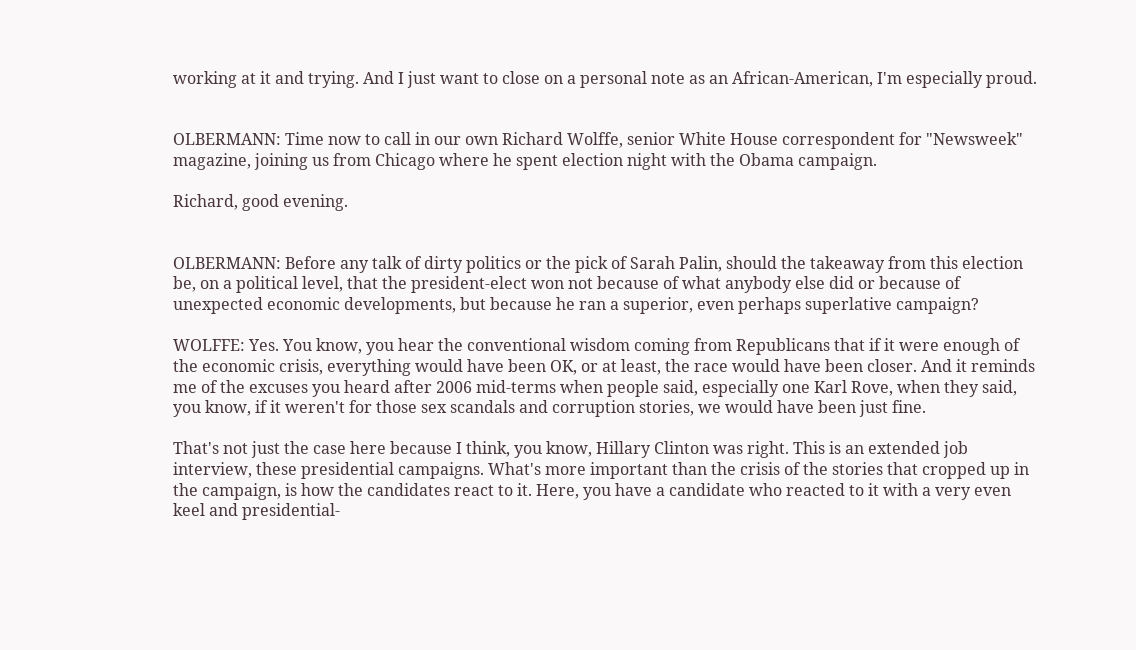working at it and trying. And I just want to close on a personal note as an African-American, I'm especially proud.


OLBERMANN: Time now to call in our own Richard Wolffe, senior White House correspondent for "Newsweek" magazine, joining us from Chicago where he spent election night with the Obama campaign.

Richard, good evening.


OLBERMANN: Before any talk of dirty politics or the pick of Sarah Palin, should the takeaway from this election be, on a political level, that the president-elect won not because of what anybody else did or because of unexpected economic developments, but because he ran a superior, even perhaps superlative campaign?

WOLFFE: Yes. You know, you hear the conventional wisdom coming from Republicans that if it were enough of the economic crisis, everything would have been OK, or at least, the race would have been closer. And it reminds me of the excuses you heard after 2006 mid-terms when people said, especially one Karl Rove, when they said, you know, if it weren't for those sex scandals and corruption stories, we would have been just fine.

That's not just the case here because I think, you know, Hillary Clinton was right. This is an extended job interview, these presidential campaigns. What's more important than the crisis of the stories that cropped up in the campaign, is how the candidates react to it. Here, you have a candidate who reacted to it with a very even keel and presidential-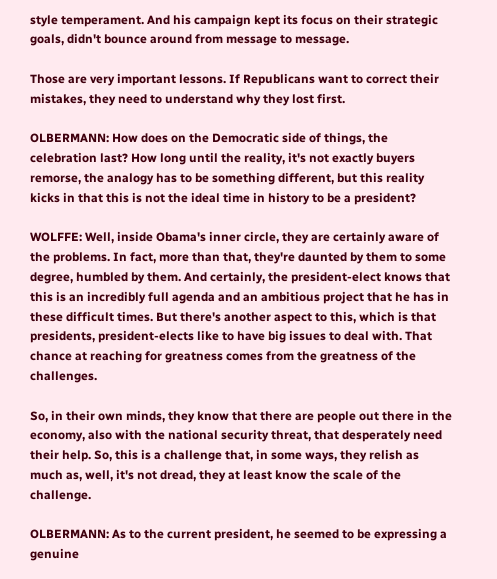style temperament. And his campaign kept its focus on their strategic goals, didn't bounce around from message to message.

Those are very important lessons. If Republicans want to correct their mistakes, they need to understand why they lost first.

OLBERMANN: How does on the Democratic side of things, the celebration last? How long until the reality, it's not exactly buyers remorse, the analogy has to be something different, but this reality kicks in that this is not the ideal time in history to be a president?

WOLFFE: Well, inside Obama's inner circle, they are certainly aware of the problems. In fact, more than that, they're daunted by them to some degree, humbled by them. And certainly, the president-elect knows that this is an incredibly full agenda and an ambitious project that he has in these difficult times. But there's another aspect to this, which is that presidents, president-elects like to have big issues to deal with. That chance at reaching for greatness comes from the greatness of the challenges.

So, in their own minds, they know that there are people out there in the economy, also with the national security threat, that desperately need their help. So, this is a challenge that, in some ways, they relish as much as, well, it's not dread, they at least know the scale of the challenge.

OLBERMANN: As to the current president, he seemed to be expressing a genuine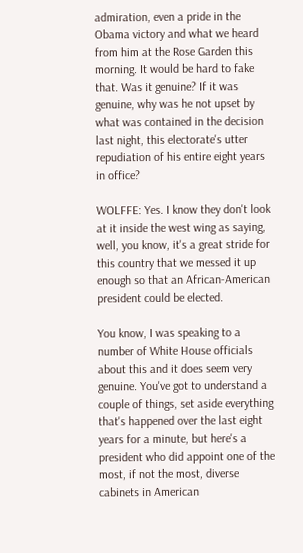admiration, even a pride in the Obama victory and what we heard from him at the Rose Garden this morning. It would be hard to fake that. Was it genuine? If it was genuine, why was he not upset by what was contained in the decision last night, this electorate's utter repudiation of his entire eight years in office?

WOLFFE: Yes. I know they don't look at it inside the west wing as saying, well, you know, it's a great stride for this country that we messed it up enough so that an African-American president could be elected.

You know, I was speaking to a number of White House officials about this and it does seem very genuine. You've got to understand a couple of things, set aside everything that's happened over the last eight years for a minute, but here's a president who did appoint one of the most, if not the most, diverse cabinets in American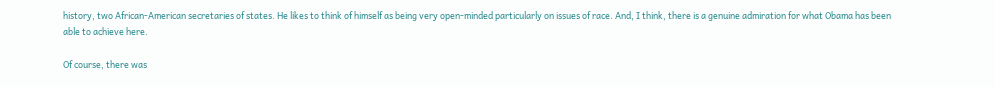history, two African-American secretaries of states. He likes to think of himself as being very open-minded particularly on issues of race. And, I think, there is a genuine admiration for what Obama has been able to achieve here.

Of course, there was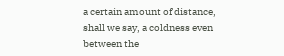a certain amount of distance, shall we say, a coldness even between the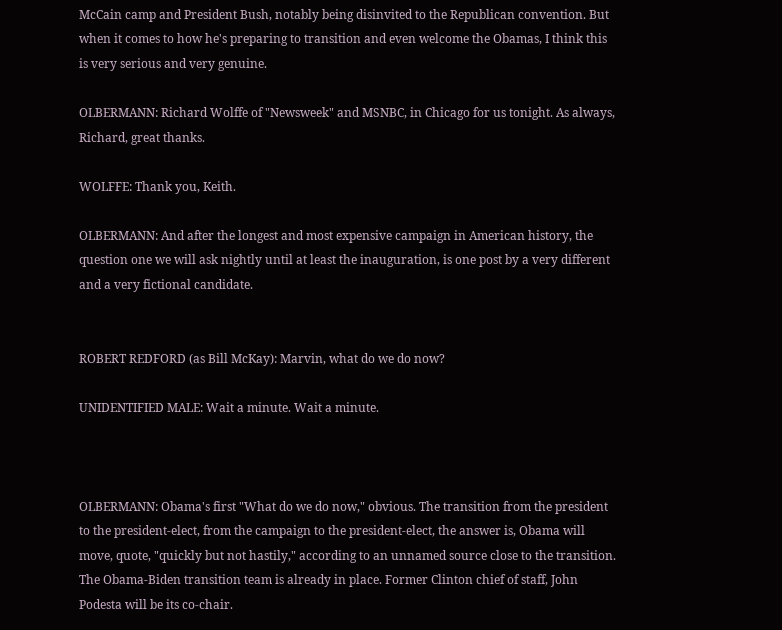McCain camp and President Bush, notably being disinvited to the Republican convention. But when it comes to how he's preparing to transition and even welcome the Obamas, I think this is very serious and very genuine.

OLBERMANN: Richard Wolffe of "Newsweek" and MSNBC, in Chicago for us tonight. As always, Richard, great thanks.

WOLFFE: Thank you, Keith.

OLBERMANN: And after the longest and most expensive campaign in American history, the question one we will ask nightly until at least the inauguration, is one post by a very different and a very fictional candidate.


ROBERT REDFORD (as Bill McKay): Marvin, what do we do now?

UNIDENTIFIED MALE: Wait a minute. Wait a minute.



OLBERMANN: Obama's first "What do we do now," obvious. The transition from the president to the president-elect, from the campaign to the president-elect, the answer is, Obama will move, quote, "quickly but not hastily," according to an unnamed source close to the transition. The Obama-Biden transition team is already in place. Former Clinton chief of staff, John Podesta will be its co-chair.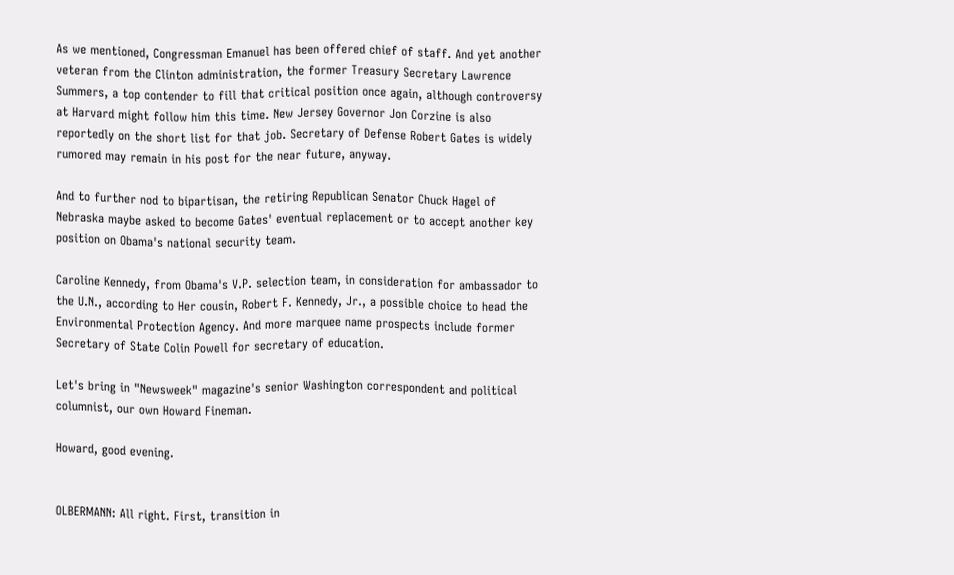As we mentioned, Congressman Emanuel has been offered chief of staff. And yet another veteran from the Clinton administration, the former Treasury Secretary Lawrence Summers, a top contender to fill that critical position once again, although controversy at Harvard might follow him this time. New Jersey Governor Jon Corzine is also reportedly on the short list for that job. Secretary of Defense Robert Gates is widely rumored may remain in his post for the near future, anyway.

And to further nod to bipartisan, the retiring Republican Senator Chuck Hagel of Nebraska maybe asked to become Gates' eventual replacement or to accept another key position on Obama's national security team.

Caroline Kennedy, from Obama's V.P. selection team, in consideration for ambassador to the U.N., according to Her cousin, Robert F. Kennedy, Jr., a possible choice to head the Environmental Protection Agency. And more marquee name prospects include former Secretary of State Colin Powell for secretary of education.

Let's bring in "Newsweek" magazine's senior Washington correspondent and political columnist, our own Howard Fineman.

Howard, good evening.


OLBERMANN: All right. First, transition in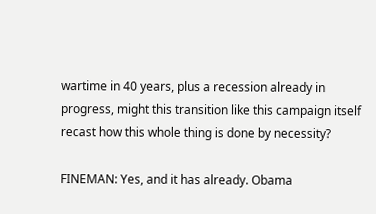wartime in 40 years, plus a recession already in progress, might this transition like this campaign itself recast how this whole thing is done by necessity?

FINEMAN: Yes, and it has already. Obama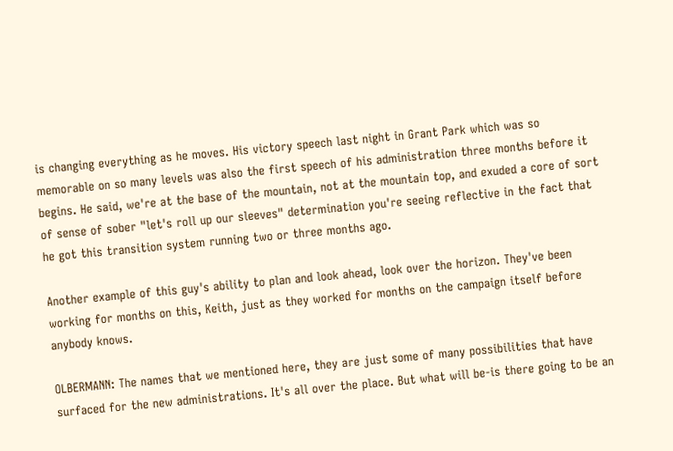is changing everything as he moves. His victory speech last night in Grant Park which was so memorable on so many levels was also the first speech of his administration three months before it begins. He said, we're at the base of the mountain, not at the mountain top, and exuded a core of sort of sense of sober "let's roll up our sleeves" determination you're seeing reflective in the fact that he got this transition system running two or three months ago.

Another example of this guy's ability to plan and look ahead, look over the horizon. They've been working for months on this, Keith, just as they worked for months on the campaign itself before anybody knows.

OLBERMANN: The names that we mentioned here, they are just some of many possibilities that have surfaced for the new administrations. It's all over the place. But what will be-is there going to be an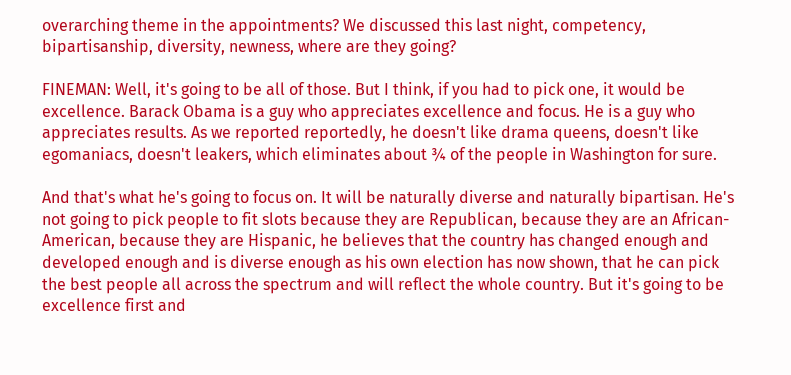overarching theme in the appointments? We discussed this last night, competency, bipartisanship, diversity, newness, where are they going?

FINEMAN: Well, it's going to be all of those. But I think, if you had to pick one, it would be excellence. Barack Obama is a guy who appreciates excellence and focus. He is a guy who appreciates results. As we reported reportedly, he doesn't like drama queens, doesn't like egomaniacs, doesn't leakers, which eliminates about ¾ of the people in Washington for sure.

And that's what he's going to focus on. It will be naturally diverse and naturally bipartisan. He's not going to pick people to fit slots because they are Republican, because they are an African-American, because they are Hispanic, he believes that the country has changed enough and developed enough and is diverse enough as his own election has now shown, that he can pick the best people all across the spectrum and will reflect the whole country. But it's going to be excellence first and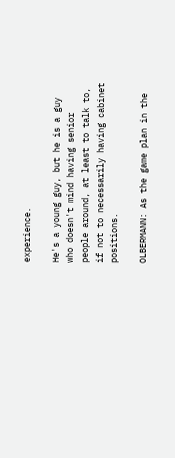experience.

He's a young guy, but he is a guy who doesn't mind having senior people around, at least to talk to, if not to necessarily having cabinet positions.

OLBERMANN: As the game plan in the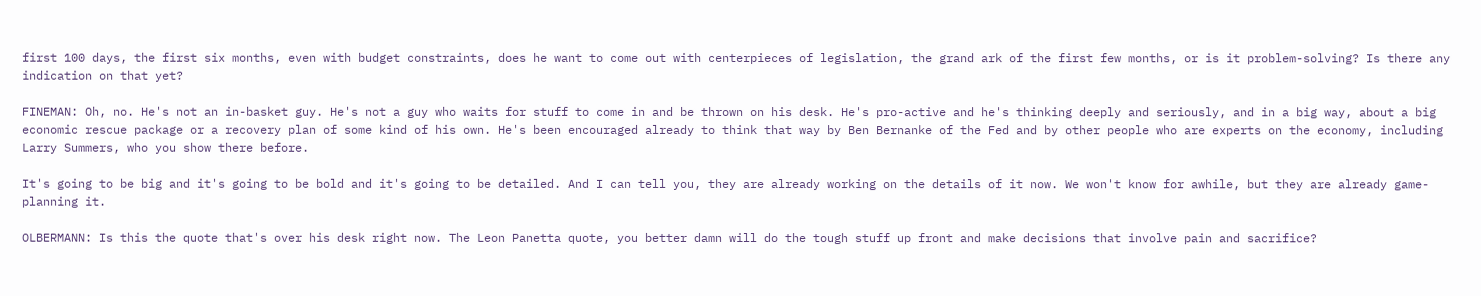first 100 days, the first six months, even with budget constraints, does he want to come out with centerpieces of legislation, the grand ark of the first few months, or is it problem-solving? Is there any indication on that yet?

FINEMAN: Oh, no. He's not an in-basket guy. He's not a guy who waits for stuff to come in and be thrown on his desk. He's pro-active and he's thinking deeply and seriously, and in a big way, about a big economic rescue package or a recovery plan of some kind of his own. He's been encouraged already to think that way by Ben Bernanke of the Fed and by other people who are experts on the economy, including Larry Summers, who you show there before.

It's going to be big and it's going to be bold and it's going to be detailed. And I can tell you, they are already working on the details of it now. We won't know for awhile, but they are already game-planning it.

OLBERMANN: Is this the quote that's over his desk right now. The Leon Panetta quote, you better damn will do the tough stuff up front and make decisions that involve pain and sacrifice?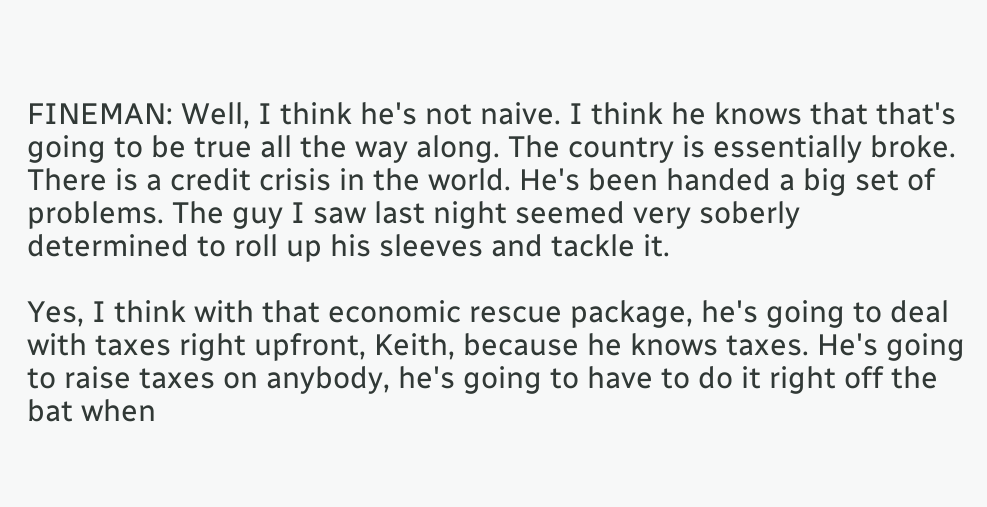FINEMAN: Well, I think he's not naive. I think he knows that that's going to be true all the way along. The country is essentially broke. There is a credit crisis in the world. He's been handed a big set of problems. The guy I saw last night seemed very soberly determined to roll up his sleeves and tackle it.

Yes, I think with that economic rescue package, he's going to deal with taxes right upfront, Keith, because he knows taxes. He's going to raise taxes on anybody, he's going to have to do it right off the bat when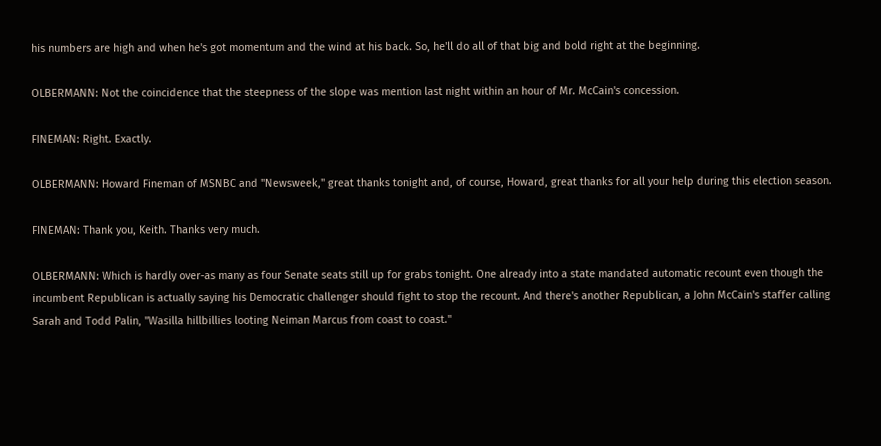his numbers are high and when he's got momentum and the wind at his back. So, he'll do all of that big and bold right at the beginning.

OLBERMANN: Not the coincidence that the steepness of the slope was mention last night within an hour of Mr. McCain's concession.

FINEMAN: Right. Exactly.

OLBERMANN: Howard Fineman of MSNBC and "Newsweek," great thanks tonight and, of course, Howard, great thanks for all your help during this election season.

FINEMAN: Thank you, Keith. Thanks very much.

OLBERMANN: Which is hardly over-as many as four Senate seats still up for grabs tonight. One already into a state mandated automatic recount even though the incumbent Republican is actually saying his Democratic challenger should fight to stop the recount. And there's another Republican, a John McCain's staffer calling Sarah and Todd Palin, "Wasilla hillbillies looting Neiman Marcus from coast to coast."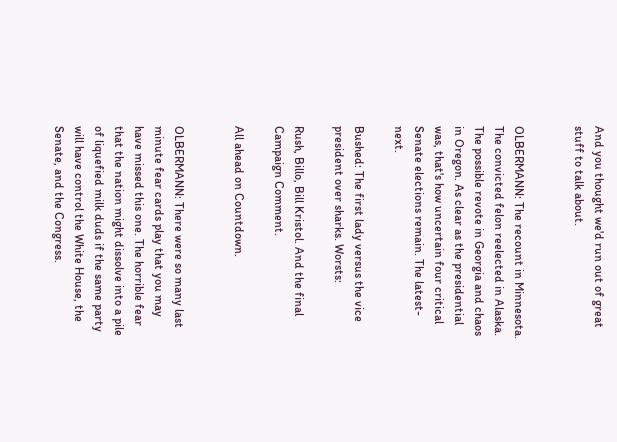And you thought we'd run out of great stuff to talk about.


OLBERMANN: The recount in Minnesota. The convicted felon reelected in Alaska. The possible revote in Georgia and chaos in Oregon. As clear as the presidential was, that's how uncertain four critical Senate elections remain. The latest-next.

Bushed: The first lady versus the vice president over sharks. Worsts:

Rush, Billo, Bill Kristol. And the final Campaign Comment.

All ahead on Countdown.


OLBERMANN: There were so many last minute fear cards play that you may have missed this one. The horrible fear that the nation might dissolve into a pile of liquefied milk duds if the same party will have control the White House, the Senate, and the Congress.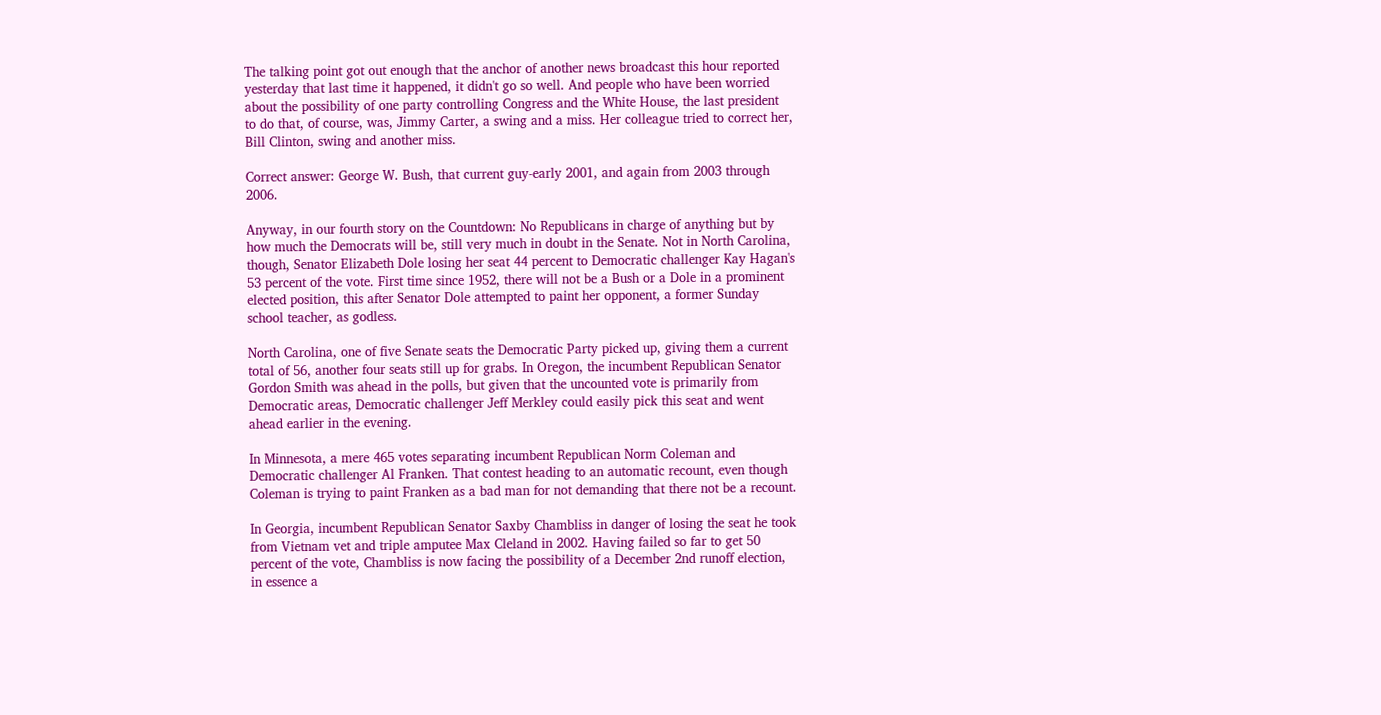The talking point got out enough that the anchor of another news broadcast this hour reported yesterday that last time it happened, it didn't go so well. And people who have been worried about the possibility of one party controlling Congress and the White House, the last president to do that, of course, was, Jimmy Carter, a swing and a miss. Her colleague tried to correct her, Bill Clinton, swing and another miss.

Correct answer: George W. Bush, that current guy-early 2001, and again from 2003 through 2006.

Anyway, in our fourth story on the Countdown: No Republicans in charge of anything but by how much the Democrats will be, still very much in doubt in the Senate. Not in North Carolina, though, Senator Elizabeth Dole losing her seat 44 percent to Democratic challenger Kay Hagan's 53 percent of the vote. First time since 1952, there will not be a Bush or a Dole in a prominent elected position, this after Senator Dole attempted to paint her opponent, a former Sunday school teacher, as godless.

North Carolina, one of five Senate seats the Democratic Party picked up, giving them a current total of 56, another four seats still up for grabs. In Oregon, the incumbent Republican Senator Gordon Smith was ahead in the polls, but given that the uncounted vote is primarily from Democratic areas, Democratic challenger Jeff Merkley could easily pick this seat and went ahead earlier in the evening.

In Minnesota, a mere 465 votes separating incumbent Republican Norm Coleman and Democratic challenger Al Franken. That contest heading to an automatic recount, even though Coleman is trying to paint Franken as a bad man for not demanding that there not be a recount.

In Georgia, incumbent Republican Senator Saxby Chambliss in danger of losing the seat he took from Vietnam vet and triple amputee Max Cleland in 2002. Having failed so far to get 50 percent of the vote, Chambliss is now facing the possibility of a December 2nd runoff election, in essence a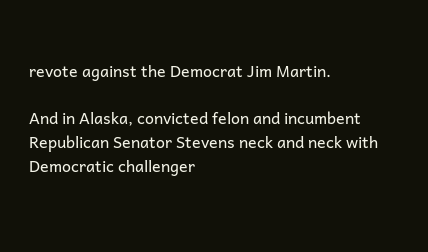revote against the Democrat Jim Martin.

And in Alaska, convicted felon and incumbent Republican Senator Stevens neck and neck with Democratic challenger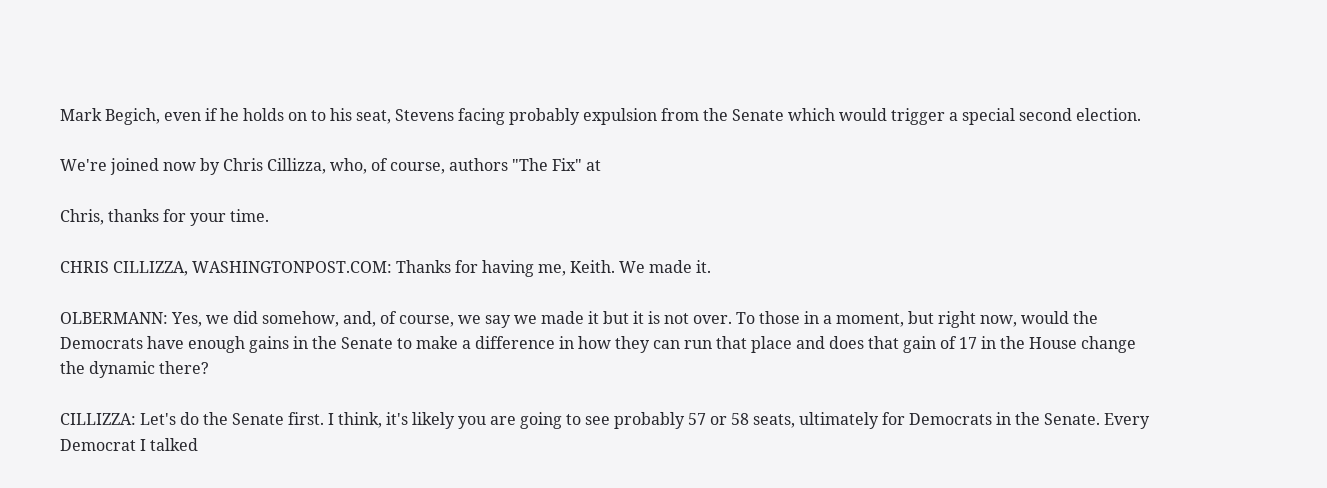Mark Begich, even if he holds on to his seat, Stevens facing probably expulsion from the Senate which would trigger a special second election.

We're joined now by Chris Cillizza, who, of course, authors "The Fix" at

Chris, thanks for your time.

CHRIS CILLIZZA, WASHINGTONPOST.COM: Thanks for having me, Keith. We made it.

OLBERMANN: Yes, we did somehow, and, of course, we say we made it but it is not over. To those in a moment, but right now, would the Democrats have enough gains in the Senate to make a difference in how they can run that place and does that gain of 17 in the House change the dynamic there?

CILLIZZA: Let's do the Senate first. I think, it's likely you are going to see probably 57 or 58 seats, ultimately for Democrats in the Senate. Every Democrat I talked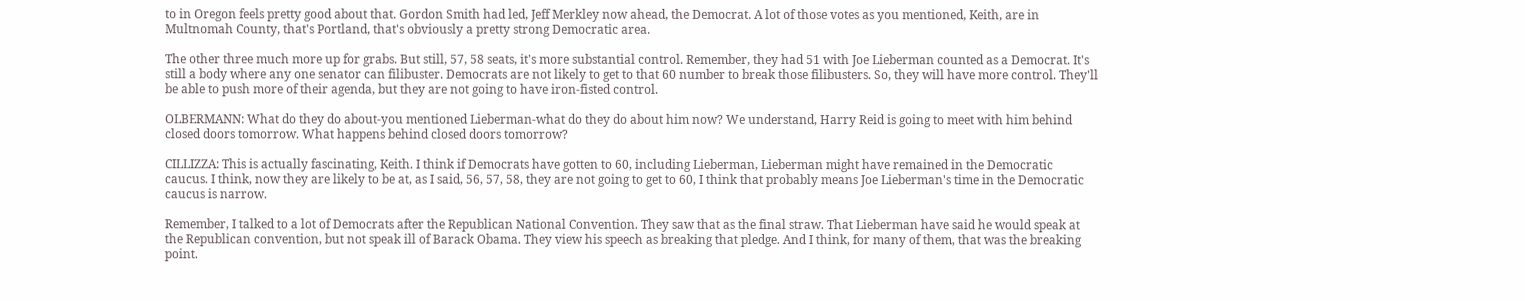to in Oregon feels pretty good about that. Gordon Smith had led, Jeff Merkley now ahead, the Democrat. A lot of those votes as you mentioned, Keith, are in Multnomah County, that's Portland, that's obviously a pretty strong Democratic area.

The other three much more up for grabs. But still, 57, 58 seats, it's more substantial control. Remember, they had 51 with Joe Lieberman counted as a Democrat. It's still a body where any one senator can filibuster. Democrats are not likely to get to that 60 number to break those filibusters. So, they will have more control. They'll be able to push more of their agenda, but they are not going to have iron-fisted control.

OLBERMANN: What do they do about-you mentioned Lieberman-what do they do about him now? We understand, Harry Reid is going to meet with him behind closed doors tomorrow. What happens behind closed doors tomorrow?

CILLIZZA: This is actually fascinating, Keith. I think if Democrats have gotten to 60, including Lieberman, Lieberman might have remained in the Democratic caucus. I think, now they are likely to be at, as I said, 56, 57, 58, they are not going to get to 60, I think that probably means Joe Lieberman's time in the Democratic caucus is narrow.

Remember, I talked to a lot of Democrats after the Republican National Convention. They saw that as the final straw. That Lieberman have said he would speak at the Republican convention, but not speak ill of Barack Obama. They view his speech as breaking that pledge. And I think, for many of them, that was the breaking point.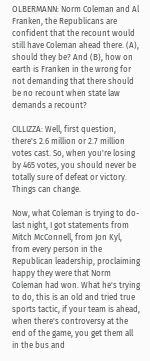OLBERMANN: Norm Coleman and Al Franken, the Republicans are confident that the recount would still have Coleman ahead there. (A), should they be? And (B), how on earth is Franken in the wrong for not demanding that there should be no recount when state law demands a recount?

CILLIZZA: Well, first question, there's 2.6 million or 2.7 million votes cast. So, when you're losing by 465 votes, you should never be totally sure of defeat or victory. Things can change.

Now, what Coleman is trying to do-last night, I got statements from Mitch McConnell, from Jon Kyl, from every person in the Republican leadership, proclaiming happy they were that Norm Coleman had won. What he's trying to do, this is an old and tried true sports tactic, if your team is ahead, when there's controversy at the end of the game, you get them all in the bus and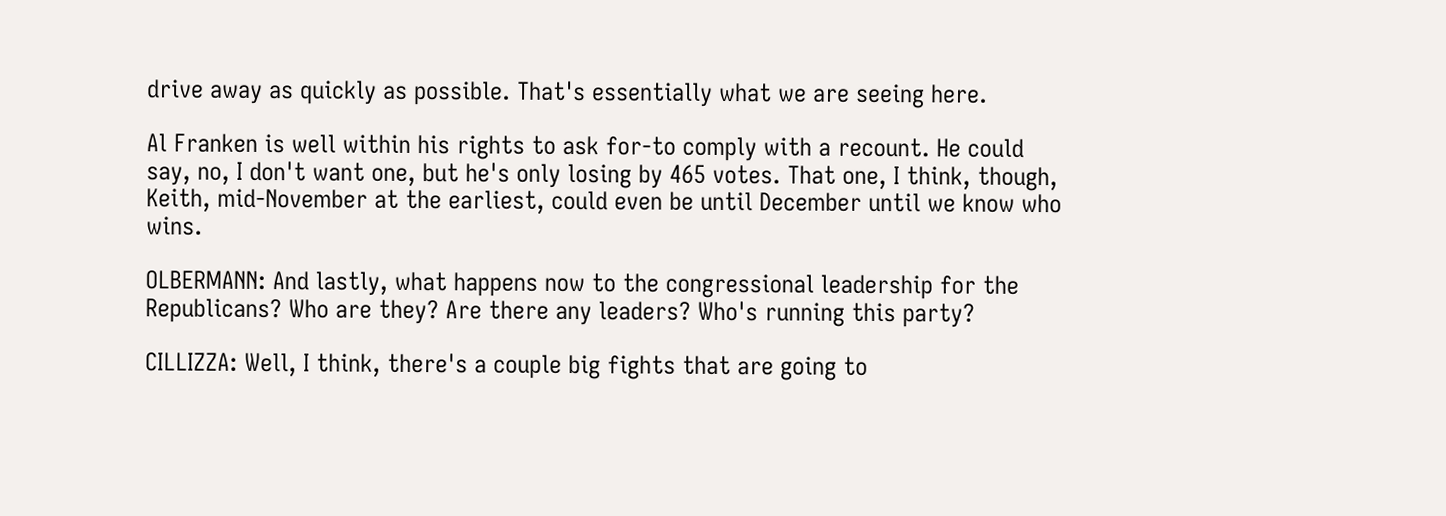drive away as quickly as possible. That's essentially what we are seeing here.

Al Franken is well within his rights to ask for-to comply with a recount. He could say, no, I don't want one, but he's only losing by 465 votes. That one, I think, though, Keith, mid-November at the earliest, could even be until December until we know who wins.

OLBERMANN: And lastly, what happens now to the congressional leadership for the Republicans? Who are they? Are there any leaders? Who's running this party?

CILLIZZA: Well, I think, there's a couple big fights that are going to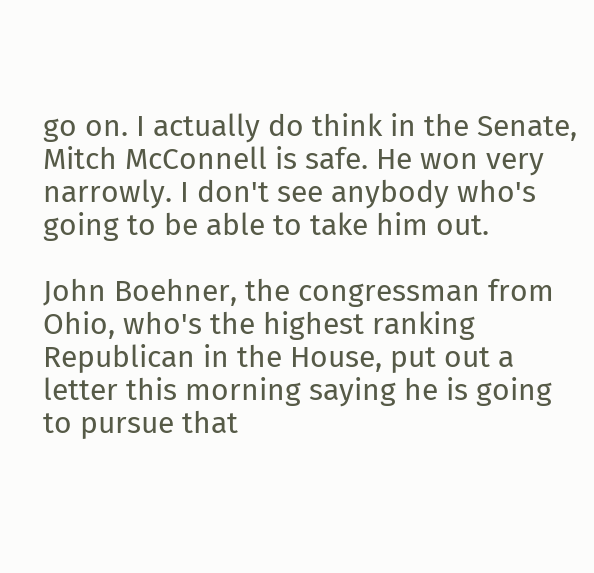go on. I actually do think in the Senate, Mitch McConnell is safe. He won very narrowly. I don't see anybody who's going to be able to take him out.

John Boehner, the congressman from Ohio, who's the highest ranking Republican in the House, put out a letter this morning saying he is going to pursue that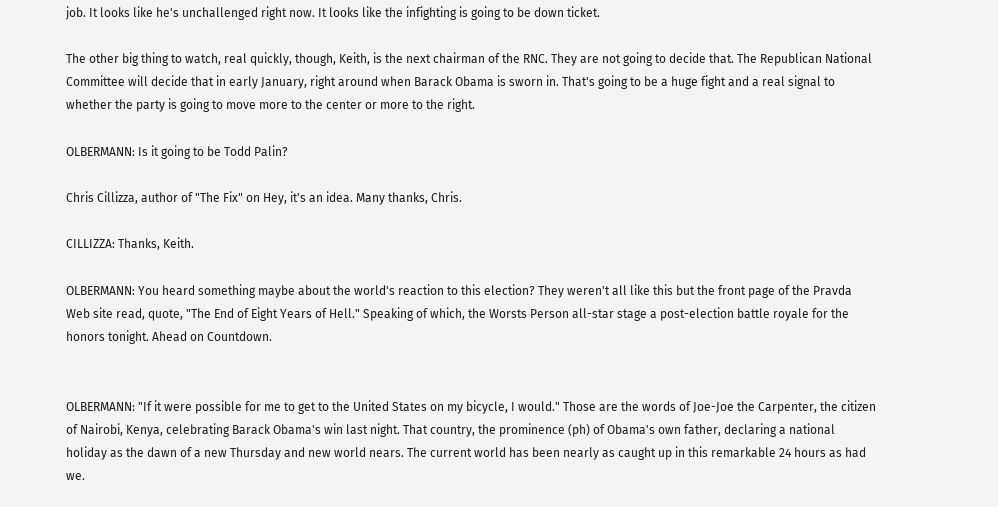job. It looks like he's unchallenged right now. It looks like the infighting is going to be down ticket.

The other big thing to watch, real quickly, though, Keith, is the next chairman of the RNC. They are not going to decide that. The Republican National Committee will decide that in early January, right around when Barack Obama is sworn in. That's going to be a huge fight and a real signal to whether the party is going to move more to the center or more to the right.

OLBERMANN: Is it going to be Todd Palin?

Chris Cillizza, author of "The Fix" on Hey, it's an idea. Many thanks, Chris.

CILLIZZA: Thanks, Keith.

OLBERMANN: You heard something maybe about the world's reaction to this election? They weren't all like this but the front page of the Pravda Web site read, quote, "The End of Eight Years of Hell." Speaking of which, the Worsts Person all-star stage a post-election battle royale for the honors tonight. Ahead on Countdown.


OLBERMANN: "If it were possible for me to get to the United States on my bicycle, I would." Those are the words of Joe-Joe the Carpenter, the citizen of Nairobi, Kenya, celebrating Barack Obama's win last night. That country, the prominence (ph) of Obama's own father, declaring a national holiday as the dawn of a new Thursday and new world nears. The current world has been nearly as caught up in this remarkable 24 hours as had we.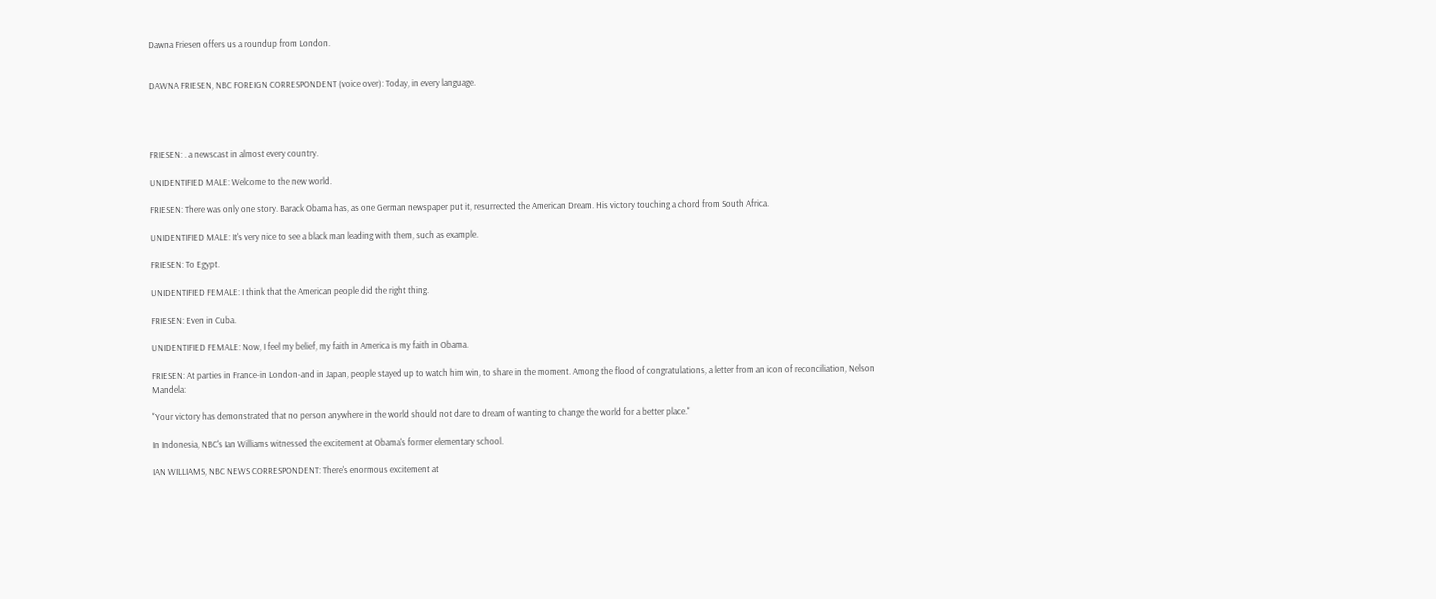Dawna Friesen offers us a roundup from London.


DAWNA FRIESEN, NBC FOREIGN CORRESPONDENT (voice over): Today, in every language.




FRIESEN: . a newscast in almost every country.

UNIDENTIFIED MALE: Welcome to the new world.

FRIESEN: There was only one story. Barack Obama has, as one German newspaper put it, resurrected the American Dream. His victory touching a chord from South Africa.

UNIDENTIFIED MALE: It's very nice to see a black man leading with them, such as example.

FRIESEN: To Egypt.

UNIDENTIFIED FEMALE: I think that the American people did the right thing.

FRIESEN: Even in Cuba.

UNIDENTIFIED FEMALE: Now, I feel my belief, my faith in America is my faith in Obama.

FRIESEN: At parties in France-in London-and in Japan, people stayed up to watch him win, to share in the moment. Among the flood of congratulations, a letter from an icon of reconciliation, Nelson Mandela:

"Your victory has demonstrated that no person anywhere in the world should not dare to dream of wanting to change the world for a better place."

In Indonesia, NBC's Ian Williams witnessed the excitement at Obama's former elementary school.

IAN WILLIAMS, NBC NEWS CORRESPONDENT: There's enormous excitement at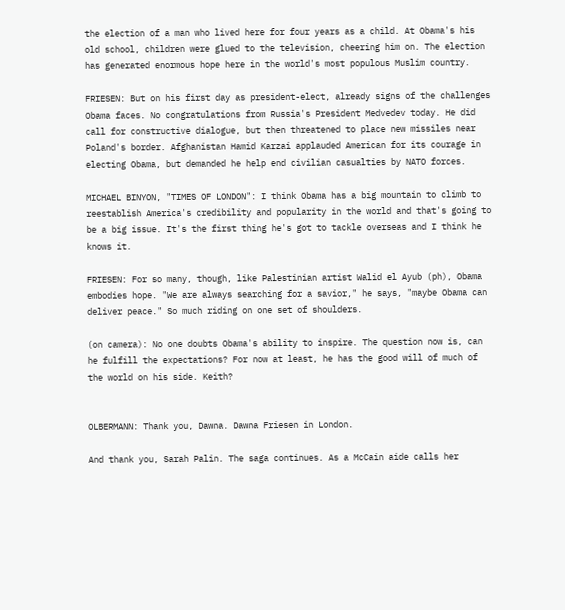the election of a man who lived here for four years as a child. At Obama's his old school, children were glued to the television, cheering him on. The election has generated enormous hope here in the world's most populous Muslim country.

FRIESEN: But on his first day as president-elect, already signs of the challenges Obama faces. No congratulations from Russia's President Medvedev today. He did call for constructive dialogue, but then threatened to place new missiles near Poland's border. Afghanistan Hamid Karzai applauded American for its courage in electing Obama, but demanded he help end civilian casualties by NATO forces.

MICHAEL BINYON, "TIMES OF LONDON": I think Obama has a big mountain to climb to reestablish America's credibility and popularity in the world and that's going to be a big issue. It's the first thing he's got to tackle overseas and I think he knows it.

FRIESEN: For so many, though, like Palestinian artist Walid el Ayub (ph), Obama embodies hope. "We are always searching for a savior," he says, "maybe Obama can deliver peace." So much riding on one set of shoulders.

(on camera): No one doubts Obama's ability to inspire. The question now is, can he fulfill the expectations? For now at least, he has the good will of much of the world on his side. Keith?


OLBERMANN: Thank you, Dawna. Dawna Friesen in London.

And thank you, Sarah Palin. The saga continues. As a McCain aide calls her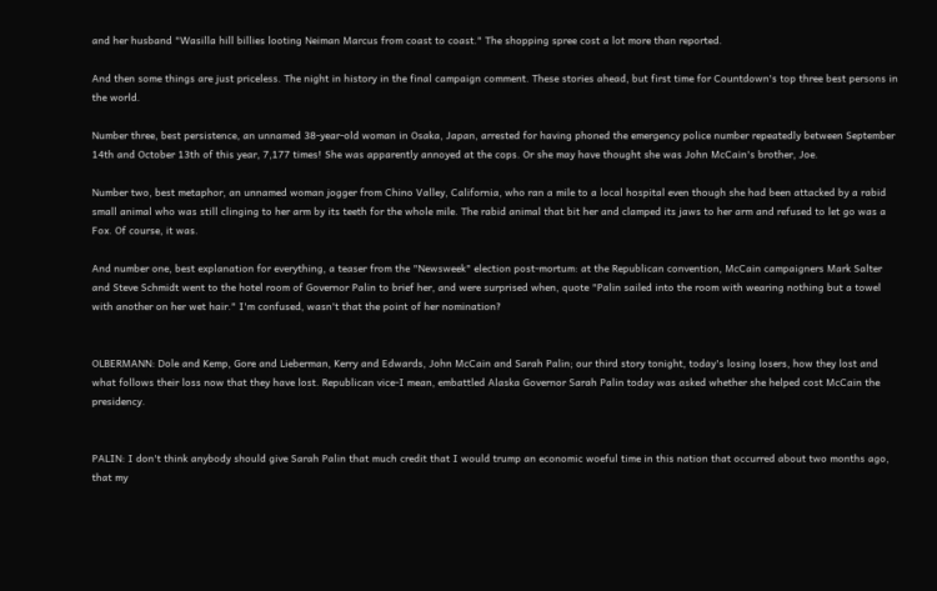and her husband "Wasilla hill billies looting Neiman Marcus from coast to coast." The shopping spree cost a lot more than reported.

And then some things are just priceless. The night in history in the final campaign comment. These stories ahead, but first time for Countdown's top three best persons in the world.

Number three, best persistence, an unnamed 38-year-old woman in Osaka, Japan, arrested for having phoned the emergency police number repeatedly between September 14th and October 13th of this year, 7,177 times! She was apparently annoyed at the cops. Or she may have thought she was John McCain's brother, Joe.

Number two, best metaphor, an unnamed woman jogger from Chino Valley, California, who ran a mile to a local hospital even though she had been attacked by a rabid small animal who was still clinging to her arm by its teeth for the whole mile. The rabid animal that bit her and clamped its jaws to her arm and refused to let go was a Fox. Of course, it was.

And number one, best explanation for everything, a teaser from the "Newsweek" election post-mortum: at the Republican convention, McCain campaigners Mark Salter and Steve Schmidt went to the hotel room of Governor Palin to brief her, and were surprised when, quote "Palin sailed into the room with wearing nothing but a towel with another on her wet hair." I'm confused, wasn't that the point of her nomination?


OLBERMANN: Dole and Kemp, Gore and Lieberman, Kerry and Edwards, John McCain and Sarah Palin; our third story tonight, today's losing losers, how they lost and what follows their loss now that they have lost. Republican vice-I mean, embattled Alaska Governor Sarah Palin today was asked whether she helped cost McCain the presidency.


PALIN: I don't think anybody should give Sarah Palin that much credit that I would trump an economic woeful time in this nation that occurred about two months ago, that my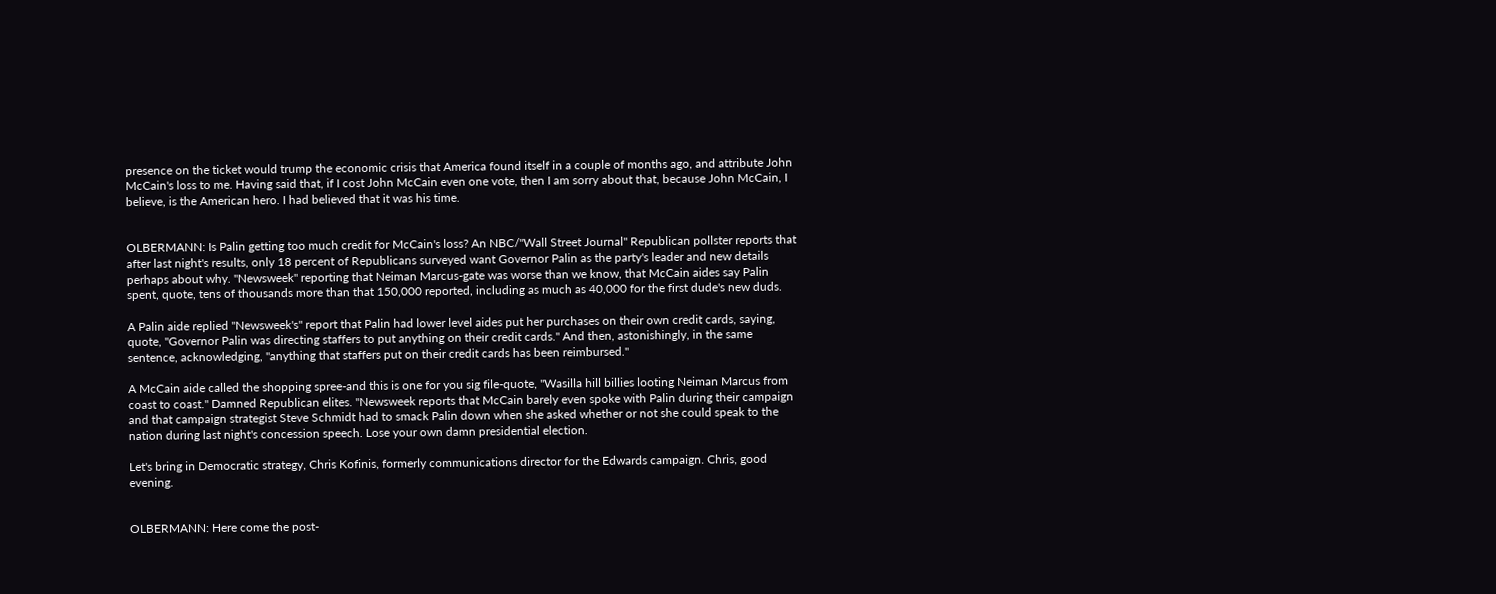presence on the ticket would trump the economic crisis that America found itself in a couple of months ago, and attribute John McCain's loss to me. Having said that, if I cost John McCain even one vote, then I am sorry about that, because John McCain, I believe, is the American hero. I had believed that it was his time.


OLBERMANN: Is Palin getting too much credit for McCain's loss? An NBC/"Wall Street Journal" Republican pollster reports that after last night's results, only 18 percent of Republicans surveyed want Governor Palin as the party's leader and new details perhaps about why. "Newsweek" reporting that Neiman Marcus-gate was worse than we know, that McCain aides say Palin spent, quote, tens of thousands more than that 150,000 reported, including as much as 40,000 for the first dude's new duds.

A Palin aide replied "Newsweek's" report that Palin had lower level aides put her purchases on their own credit cards, saying, quote, "Governor Palin was directing staffers to put anything on their credit cards." And then, astonishingly, in the same sentence, acknowledging, "anything that staffers put on their credit cards has been reimbursed."

A McCain aide called the shopping spree-and this is one for you sig file-quote, "Wasilla hill billies looting Neiman Marcus from coast to coast." Damned Republican elites. "Newsweek reports that McCain barely even spoke with Palin during their campaign and that campaign strategist Steve Schmidt had to smack Palin down when she asked whether or not she could speak to the nation during last night's concession speech. Lose your own damn presidential election.

Let's bring in Democratic strategy, Chris Kofinis, formerly communications director for the Edwards campaign. Chris, good evening.


OLBERMANN: Here come the post-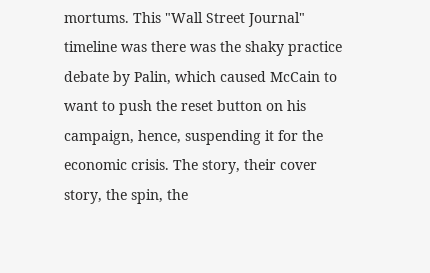mortums. This "Wall Street Journal" timeline was there was the shaky practice debate by Palin, which caused McCain to want to push the reset button on his campaign, hence, suspending it for the economic crisis. The story, their cover story, the spin, the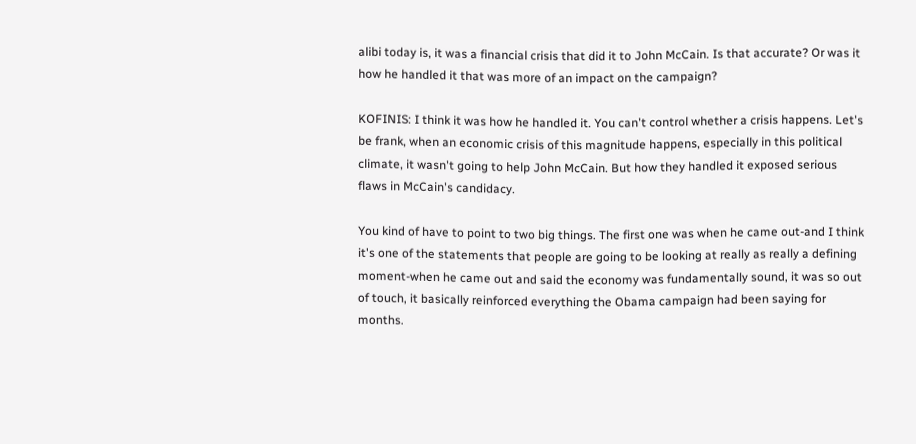alibi today is, it was a financial crisis that did it to John McCain. Is that accurate? Or was it how he handled it that was more of an impact on the campaign?

KOFINIS: I think it was how he handled it. You can't control whether a crisis happens. Let's be frank, when an economic crisis of this magnitude happens, especially in this political climate, it wasn't going to help John McCain. But how they handled it exposed serious flaws in McCain's candidacy.

You kind of have to point to two big things. The first one was when he came out-and I think it's one of the statements that people are going to be looking at really as really a defining moment-when he came out and said the economy was fundamentally sound, it was so out of touch, it basically reinforced everything the Obama campaign had been saying for months.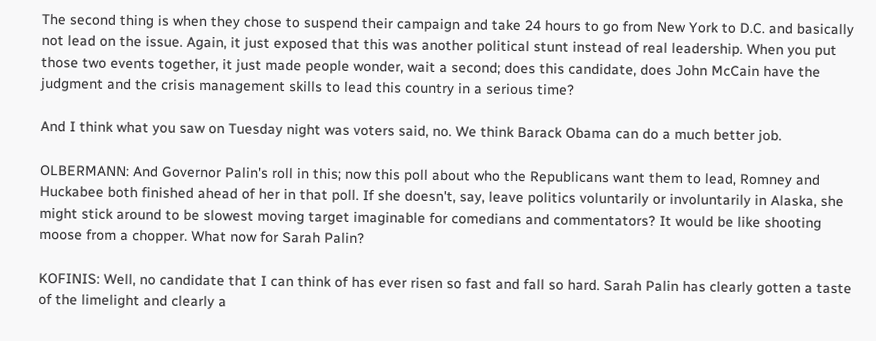The second thing is when they chose to suspend their campaign and take 24 hours to go from New York to D.C. and basically not lead on the issue. Again, it just exposed that this was another political stunt instead of real leadership. When you put those two events together, it just made people wonder, wait a second; does this candidate, does John McCain have the judgment and the crisis management skills to lead this country in a serious time?

And I think what you saw on Tuesday night was voters said, no. We think Barack Obama can do a much better job.

OLBERMANN: And Governor Palin's roll in this; now this poll about who the Republicans want them to lead, Romney and Huckabee both finished ahead of her in that poll. If she doesn't, say, leave politics voluntarily or involuntarily in Alaska, she might stick around to be slowest moving target imaginable for comedians and commentators? It would be like shooting moose from a chopper. What now for Sarah Palin?

KOFINIS: Well, no candidate that I can think of has ever risen so fast and fall so hard. Sarah Palin has clearly gotten a taste of the limelight and clearly a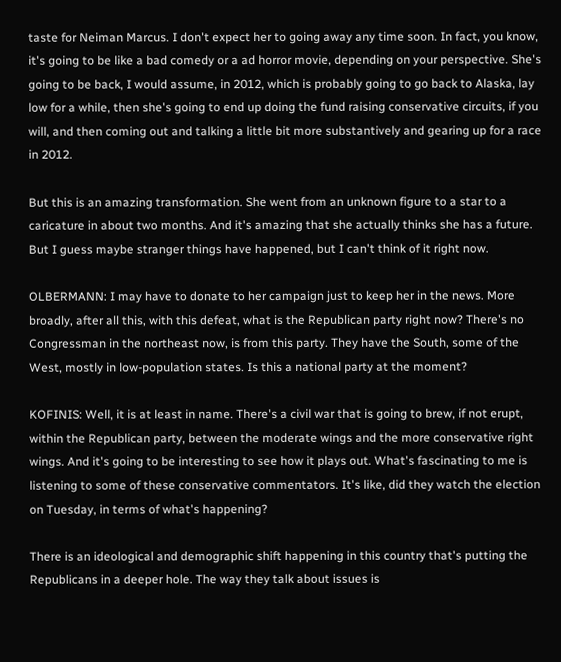taste for Neiman Marcus. I don't expect her to going away any time soon. In fact, you know, it's going to be like a bad comedy or a ad horror movie, depending on your perspective. She's going to be back, I would assume, in 2012, which is probably going to go back to Alaska, lay low for a while, then she's going to end up doing the fund raising conservative circuits, if you will, and then coming out and talking a little bit more substantively and gearing up for a race in 2012.

But this is an amazing transformation. She went from an unknown figure to a star to a caricature in about two months. And it's amazing that she actually thinks she has a future. But I guess maybe stranger things have happened, but I can't think of it right now.

OLBERMANN: I may have to donate to her campaign just to keep her in the news. More broadly, after all this, with this defeat, what is the Republican party right now? There's no Congressman in the northeast now, is from this party. They have the South, some of the West, mostly in low-population states. Is this a national party at the moment?

KOFINIS: Well, it is at least in name. There's a civil war that is going to brew, if not erupt, within the Republican party, between the moderate wings and the more conservative right wings. And it's going to be interesting to see how it plays out. What's fascinating to me is listening to some of these conservative commentators. It's like, did they watch the election on Tuesday, in terms of what's happening?

There is an ideological and demographic shift happening in this country that's putting the Republicans in a deeper hole. The way they talk about issues is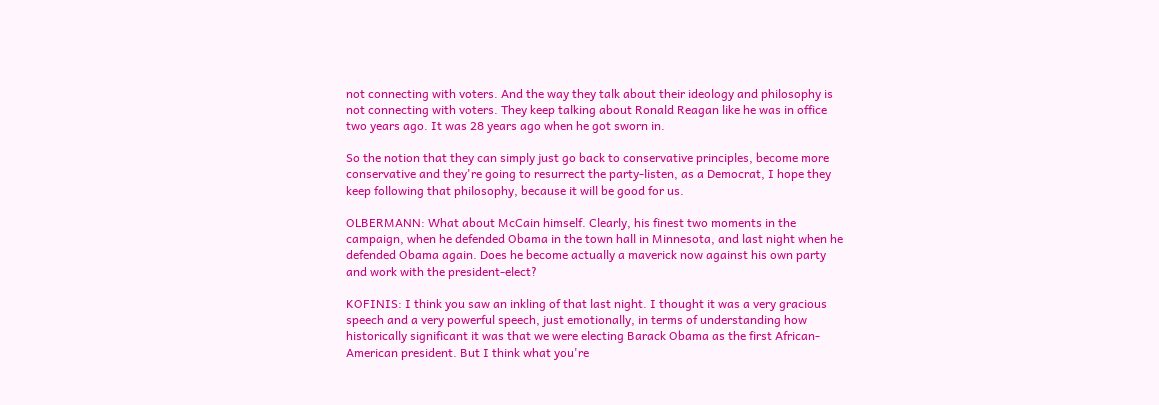not connecting with voters. And the way they talk about their ideology and philosophy is not connecting with voters. They keep talking about Ronald Reagan like he was in office two years ago. It was 28 years ago when he got sworn in.

So the notion that they can simply just go back to conservative principles, become more conservative and they're going to resurrect the party-listen, as a Democrat, I hope they keep following that philosophy, because it will be good for us.

OLBERMANN: What about McCain himself. Clearly, his finest two moments in the campaign, when he defended Obama in the town hall in Minnesota, and last night when he defended Obama again. Does he become actually a maverick now against his own party and work with the president-elect?

KOFINIS: I think you saw an inkling of that last night. I thought it was a very gracious speech and a very powerful speech, just emotionally, in terms of understanding how historically significant it was that we were electing Barack Obama as the first African-American president. But I think what you're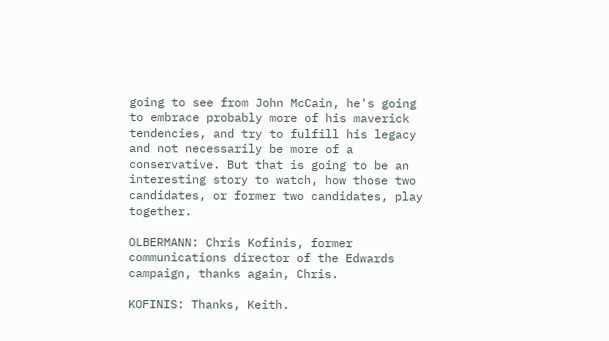going to see from John McCain, he's going to embrace probably more of his maverick tendencies, and try to fulfill his legacy and not necessarily be more of a conservative. But that is going to be an interesting story to watch, how those two candidates, or former two candidates, play together.

OLBERMANN: Chris Kofinis, former communications director of the Edwards campaign, thanks again, Chris.

KOFINIS: Thanks, Keith.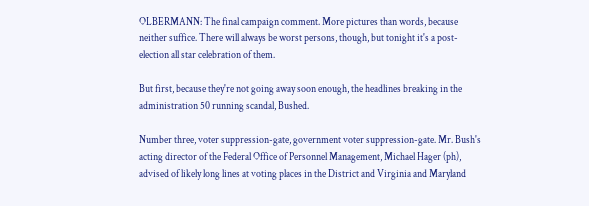OLBERMANN: The final campaign comment. More pictures than words, because neither suffice. There will always be worst persons, though, but tonight it's a post-election all star celebration of them.

But first, because they're not going away soon enough, the headlines breaking in the administration 50 running scandal, Bushed.

Number three, voter suppression-gate, government voter suppression-gate. Mr. Bush's acting director of the Federal Office of Personnel Management, Michael Hager (ph), advised of likely long lines at voting places in the District and Virginia and Maryland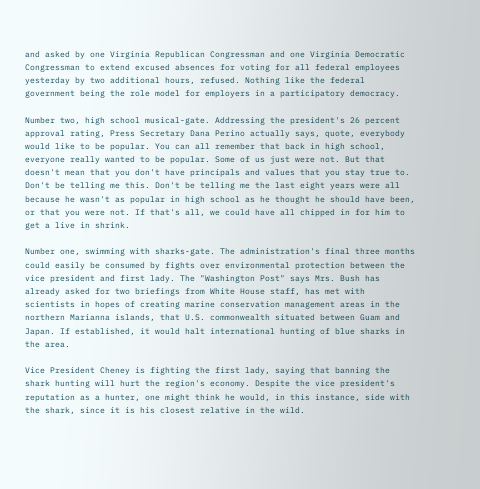and asked by one Virginia Republican Congressman and one Virginia Democratic Congressman to extend excused absences for voting for all federal employees yesterday by two additional hours, refused. Nothing like the federal government being the role model for employers in a participatory democracy.

Number two, high school musical-gate. Addressing the president's 26 percent approval rating, Press Secretary Dana Perino actually says, quote, everybody would like to be popular. You can all remember that back in high school, everyone really wanted to be popular. Some of us just were not. But that doesn't mean that you don't have principals and values that you stay true to. Don't be telling me this. Don't be telling me the last eight years were all because he wasn't as popular in high school as he thought he should have been, or that you were not. If that's all, we could have all chipped in for him to get a live in shrink.

Number one, swimming with sharks-gate. The administration's final three months could easily be consumed by fights over environmental protection between the vice president and first lady. The "Washington Post" says Mrs. Bush has already asked for two briefings from White House staff, has met with scientists in hopes of creating marine conservation management areas in the northern Marianna islands, that U.S. commonwealth situated between Guam and Japan. If established, it would halt international hunting of blue sharks in the area.

Vice President Cheney is fighting the first lady, saying that banning the shark hunting will hurt the region's economy. Despite the vice president's reputation as a hunter, one might think he would, in this instance, side with the shark, since it is his closest relative in the wild.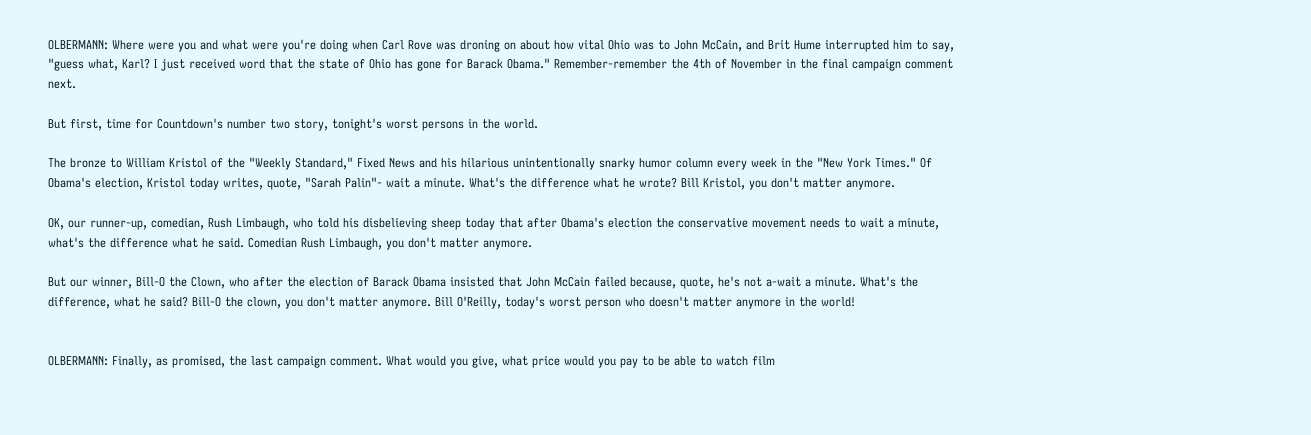OLBERMANN: Where were you and what were you're doing when Carl Rove was droning on about how vital Ohio was to John McCain, and Brit Hume interrupted him to say, "guess what, Karl? I just received word that the state of Ohio has gone for Barack Obama." Remember-remember the 4th of November in the final campaign comment next.

But first, time for Countdown's number two story, tonight's worst persons in the world.

The bronze to William Kristol of the "Weekly Standard," Fixed News and his hilarious unintentionally snarky humor column every week in the "New York Times." Of Obama's election, Kristol today writes, quote, "Sarah Palin"- wait a minute. What's the difference what he wrote? Bill Kristol, you don't matter anymore.

OK, our runner-up, comedian, Rush Limbaugh, who told his disbelieving sheep today that after Obama's election the conservative movement needs to wait a minute, what's the difference what he said. Comedian Rush Limbaugh, you don't matter anymore.

But our winner, Bill-O the Clown, who after the election of Barack Obama insisted that John McCain failed because, quote, he's not a-wait a minute. What's the difference, what he said? Bill-O the clown, you don't matter anymore. Bill O'Reilly, today's worst person who doesn't matter anymore in the world!


OLBERMANN: Finally, as promised, the last campaign comment. What would you give, what price would you pay to be able to watch film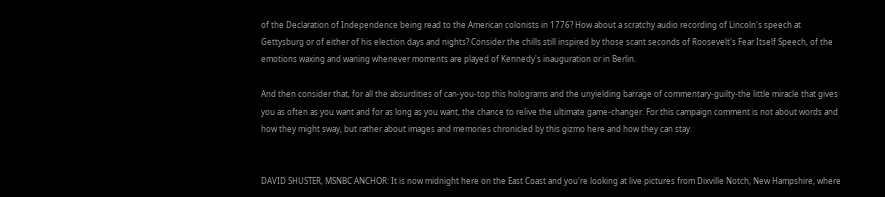of the Declaration of Independence being read to the American colonists in 1776? How about a scratchy audio recording of Lincoln's speech at Gettysburg or of either of his election days and nights? Consider the chills still inspired by those scant seconds of Roosevelt's Fear Itself Speech, of the emotions waxing and waning whenever moments are played of Kennedy's inauguration or in Berlin.

And then consider that, for all the absurdities of can-you-top this holograms and the unyielding barrage of commentary-guilty-the little miracle that gives you as often as you want and for as long as you want, the chance to relive the ultimate game-changer. For this campaign comment is not about words and how they might sway, but rather about images and memories chronicled by this gizmo here and how they can stay.


DAVID SHUSTER, MSNBC ANCHOR: It is now midnight here on the East Coast and you're looking at live pictures from Dixville Notch, New Hampshire, where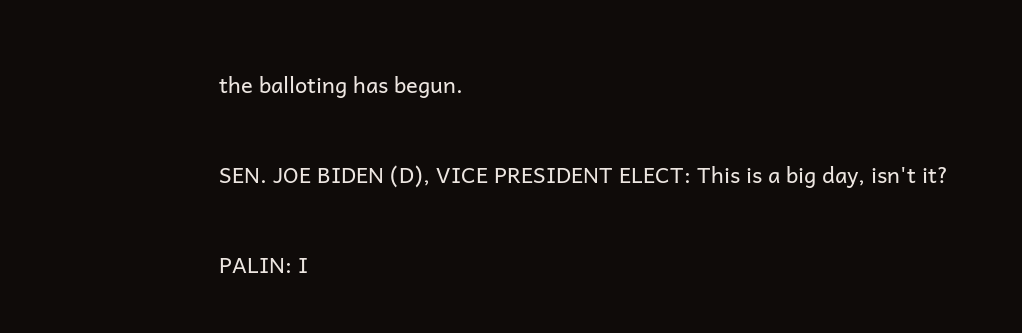the balloting has begun.

SEN. JOE BIDEN (D), VICE PRESIDENT ELECT: This is a big day, isn't it?

PALIN: I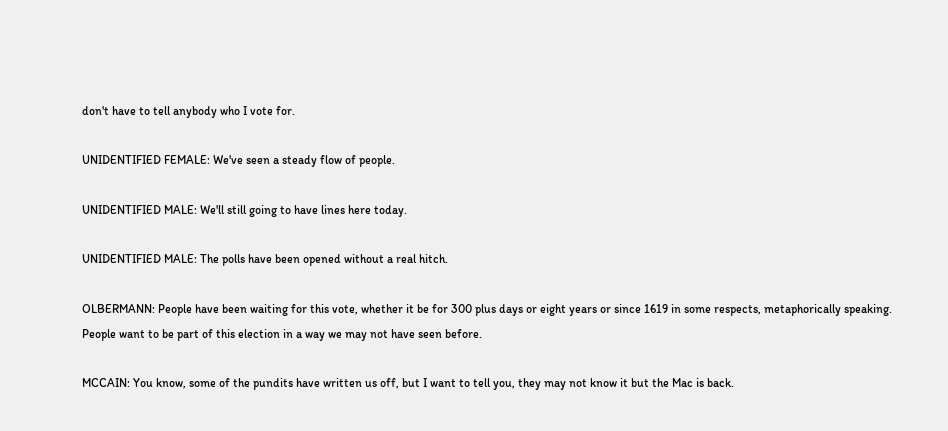don't have to tell anybody who I vote for.

UNIDENTIFIED FEMALE: We've seen a steady flow of people.

UNIDENTIFIED MALE: We'll still going to have lines here today.

UNIDENTIFIED MALE: The polls have been opened without a real hitch.

OLBERMANN: People have been waiting for this vote, whether it be for 300 plus days or eight years or since 1619 in some respects, metaphorically speaking. People want to be part of this election in a way we may not have seen before.

MCCAIN: You know, some of the pundits have written us off, but I want to tell you, they may not know it but the Mac is back.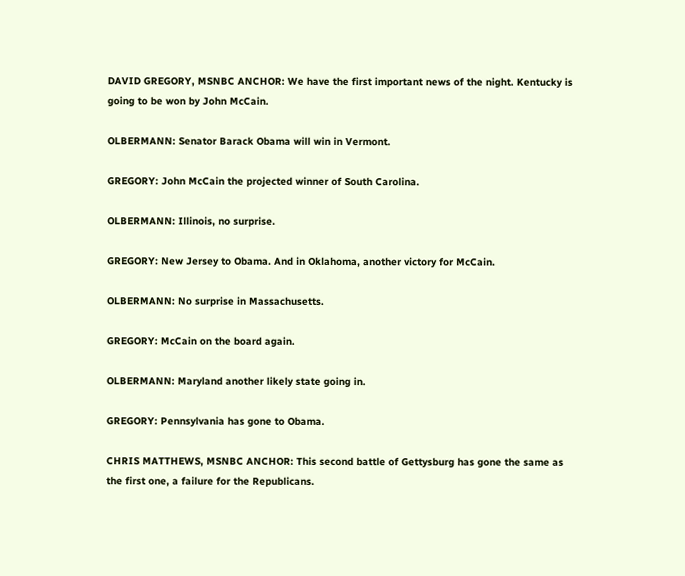DAVID GREGORY, MSNBC ANCHOR: We have the first important news of the night. Kentucky is going to be won by John McCain.

OLBERMANN: Senator Barack Obama will win in Vermont.

GREGORY: John McCain the projected winner of South Carolina.

OLBERMANN: Illinois, no surprise.

GREGORY: New Jersey to Obama. And in Oklahoma, another victory for McCain.

OLBERMANN: No surprise in Massachusetts.

GREGORY: McCain on the board again.

OLBERMANN: Maryland another likely state going in.

GREGORY: Pennsylvania has gone to Obama.

CHRIS MATTHEWS, MSNBC ANCHOR: This second battle of Gettysburg has gone the same as the first one, a failure for the Republicans.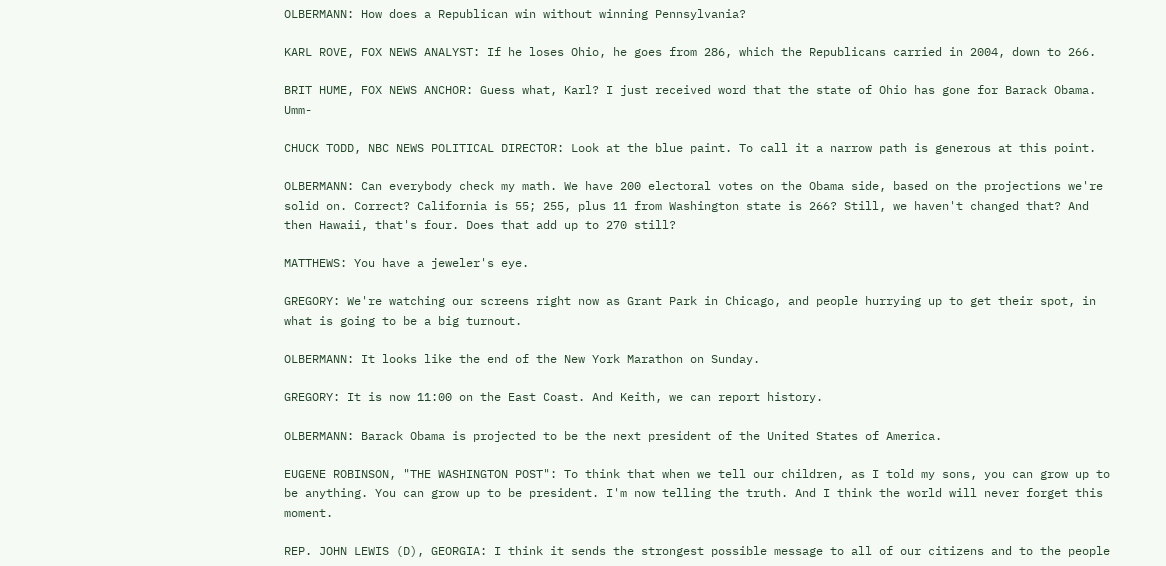OLBERMANN: How does a Republican win without winning Pennsylvania?

KARL ROVE, FOX NEWS ANALYST: If he loses Ohio, he goes from 286, which the Republicans carried in 2004, down to 266.

BRIT HUME, FOX NEWS ANCHOR: Guess what, Karl? I just received word that the state of Ohio has gone for Barack Obama. Umm-

CHUCK TODD, NBC NEWS POLITICAL DIRECTOR: Look at the blue paint. To call it a narrow path is generous at this point.

OLBERMANN: Can everybody check my math. We have 200 electoral votes on the Obama side, based on the projections we're solid on. Correct? California is 55; 255, plus 11 from Washington state is 266? Still, we haven't changed that? And then Hawaii, that's four. Does that add up to 270 still?

MATTHEWS: You have a jeweler's eye.

GREGORY: We're watching our screens right now as Grant Park in Chicago, and people hurrying up to get their spot, in what is going to be a big turnout.

OLBERMANN: It looks like the end of the New York Marathon on Sunday.

GREGORY: It is now 11:00 on the East Coast. And Keith, we can report history.

OLBERMANN: Barack Obama is projected to be the next president of the United States of America.

EUGENE ROBINSON, "THE WASHINGTON POST": To think that when we tell our children, as I told my sons, you can grow up to be anything. You can grow up to be president. I'm now telling the truth. And I think the world will never forget this moment.

REP. JOHN LEWIS (D), GEORGIA: I think it sends the strongest possible message to all of our citizens and to the people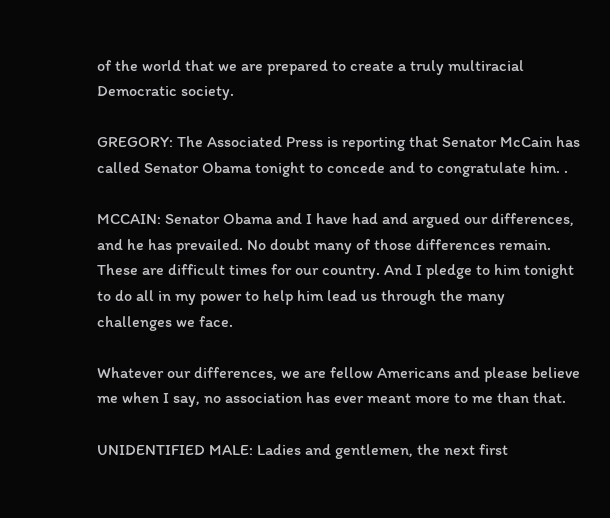of the world that we are prepared to create a truly multiracial Democratic society.

GREGORY: The Associated Press is reporting that Senator McCain has called Senator Obama tonight to concede and to congratulate him. .

MCCAIN: Senator Obama and I have had and argued our differences, and he has prevailed. No doubt many of those differences remain. These are difficult times for our country. And I pledge to him tonight to do all in my power to help him lead us through the many challenges we face.

Whatever our differences, we are fellow Americans and please believe me when I say, no association has ever meant more to me than that.

UNIDENTIFIED MALE: Ladies and gentlemen, the next first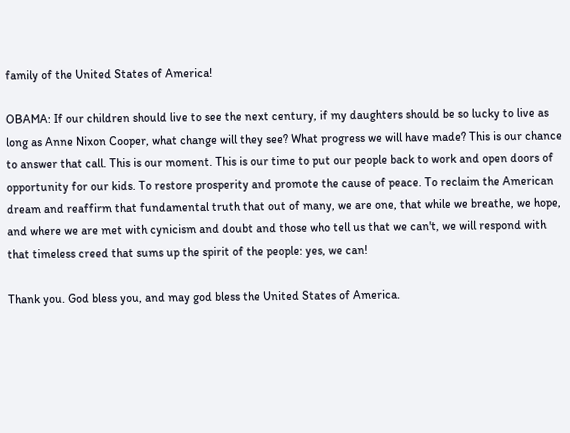family of the United States of America!

OBAMA: If our children should live to see the next century, if my daughters should be so lucky to live as long as Anne Nixon Cooper, what change will they see? What progress we will have made? This is our chance to answer that call. This is our moment. This is our time to put our people back to work and open doors of opportunity for our kids. To restore prosperity and promote the cause of peace. To reclaim the American dream and reaffirm that fundamental truth that out of many, we are one, that while we breathe, we hope, and where we are met with cynicism and doubt and those who tell us that we can't, we will respond with that timeless creed that sums up the spirit of the people: yes, we can!

Thank you. God bless you, and may god bless the United States of America.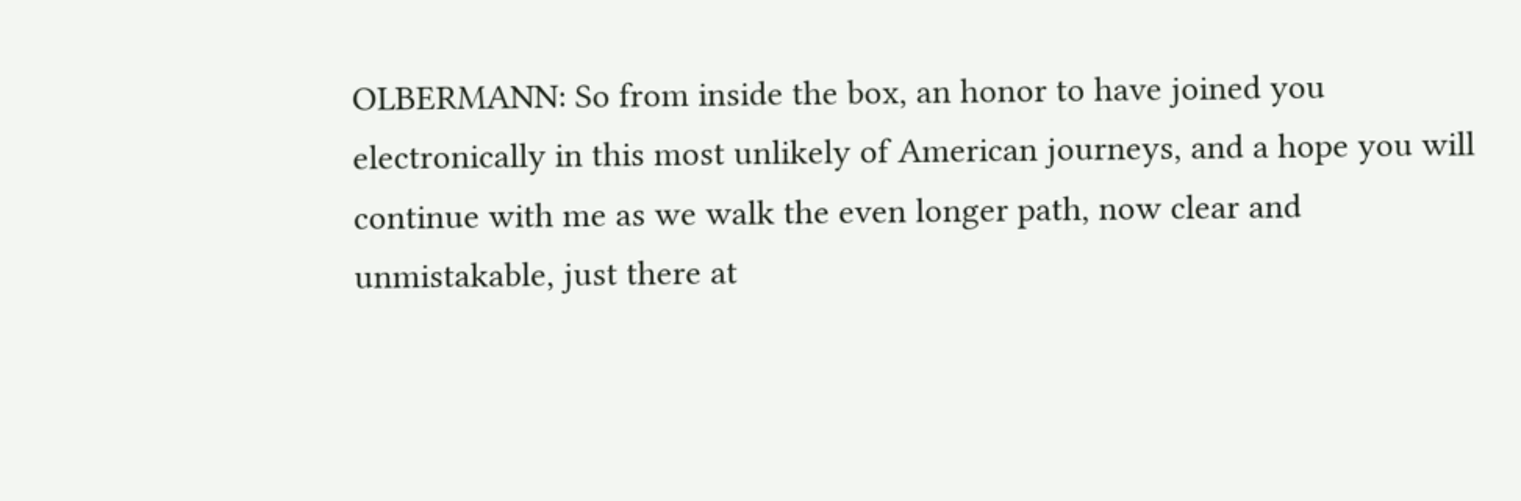OLBERMANN: So from inside the box, an honor to have joined you electronically in this most unlikely of American journeys, and a hope you will continue with me as we walk the even longer path, now clear and unmistakable, just there at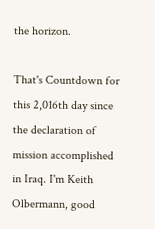the horizon.

That's Countdown for this 2,016th day since the declaration of mission accomplished in Iraq. I'm Keith Olbermann, good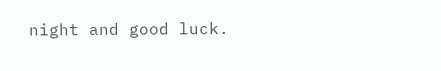night and good luck.